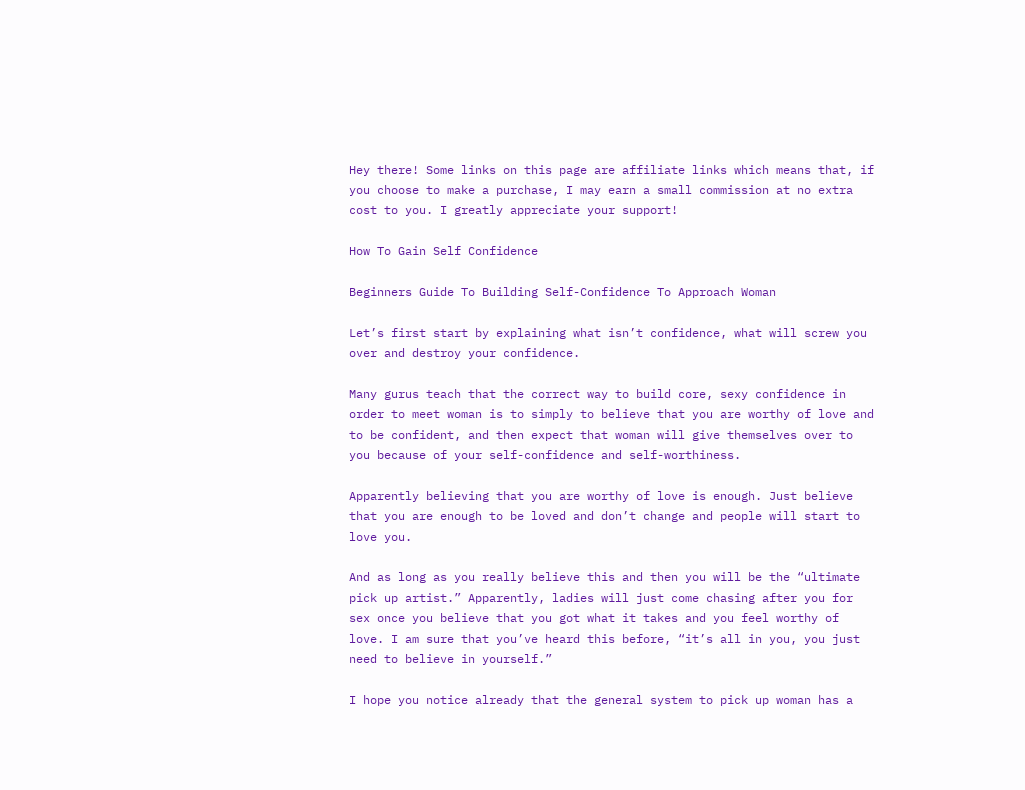Hey there! Some links on this page are affiliate links which means that, if you choose to make a purchase, I may earn a small commission at no extra cost to you. I greatly appreciate your support!

How To Gain Self Confidence

Beginners Guide To Building Self-Confidence To Approach Woman

Let’s first start by explaining what isn’t confidence, what will screw you over and destroy your confidence.

Many gurus teach that the correct way to build core, sexy confidence in order to meet woman is to simply to believe that you are worthy of love and to be confident, and then expect that woman will give themselves over to you because of your self-confidence and self-worthiness.

Apparently believing that you are worthy of love is enough. Just believe that you are enough to be loved and don’t change and people will start to love you.

And as long as you really believe this and then you will be the “ultimate pick up artist.” Apparently, ladies will just come chasing after you for sex once you believe that you got what it takes and you feel worthy of love. I am sure that you’ve heard this before, “it’s all in you, you just need to believe in yourself.”

I hope you notice already that the general system to pick up woman has a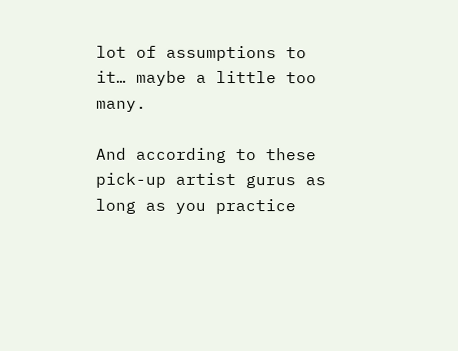lot of assumptions to it… maybe a little too many.

And according to these pick-up artist gurus as long as you practice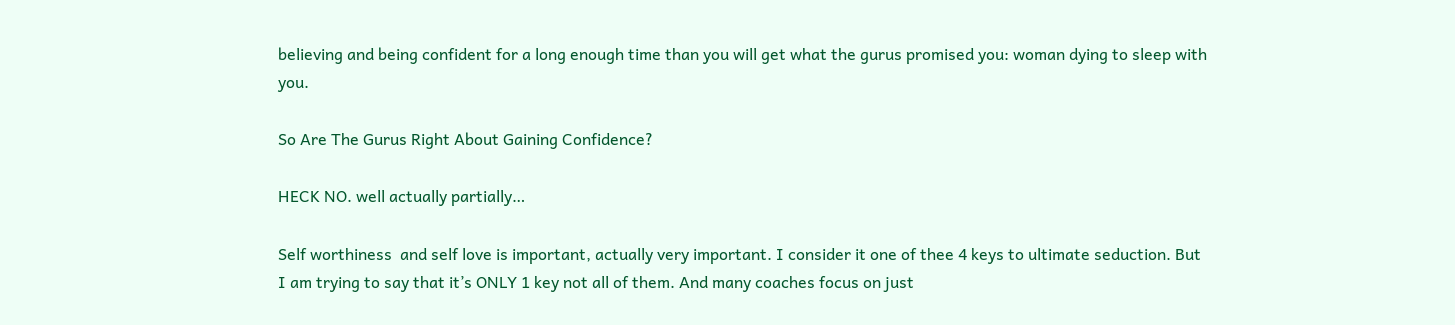believing and being confident for a long enough time than you will get what the gurus promised you: woman dying to sleep with you.

So Are The Gurus Right About Gaining Confidence?

HECK NO. well actually partially…

Self worthiness  and self love is important, actually very important. I consider it one of thee 4 keys to ultimate seduction. But I am trying to say that it’s ONLY 1 key not all of them. And many coaches focus on just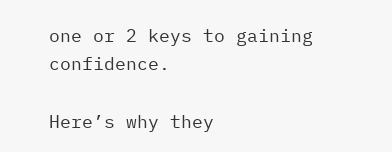one or 2 keys to gaining confidence.

Here’s why they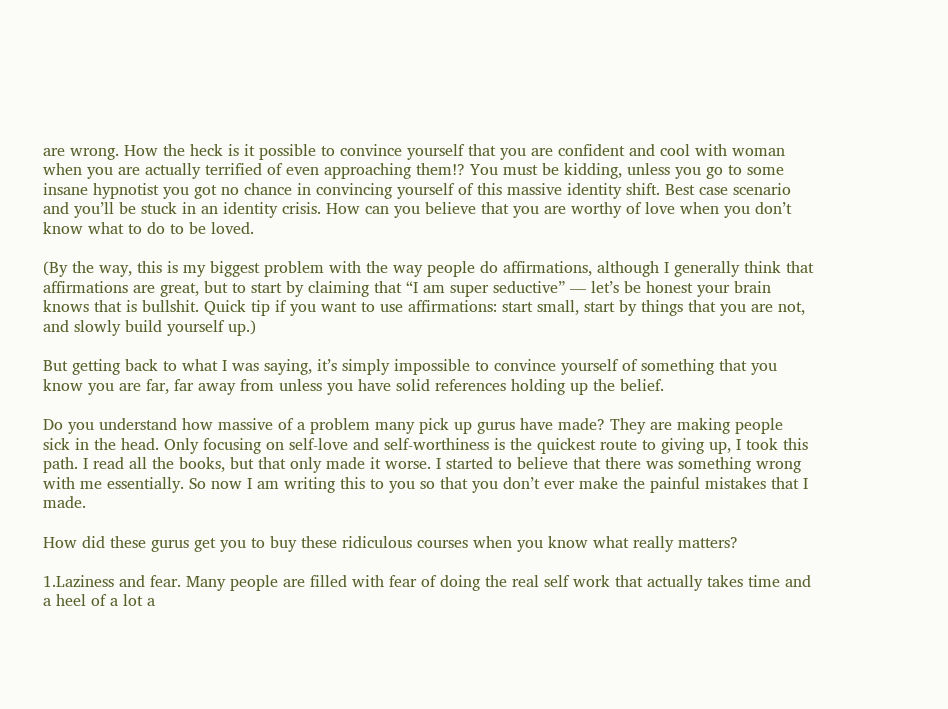are wrong. How the heck is it possible to convince yourself that you are confident and cool with woman when you are actually terrified of even approaching them!? You must be kidding, unless you go to some insane hypnotist you got no chance in convincing yourself of this massive identity shift. Best case scenario and you’ll be stuck in an identity crisis. How can you believe that you are worthy of love when you don’t know what to do to be loved.

(By the way, this is my biggest problem with the way people do affirmations, although I generally think that affirmations are great, but to start by claiming that “I am super seductive” — let’s be honest your brain knows that is bullshit. Quick tip if you want to use affirmations: start small, start by things that you are not, and slowly build yourself up.)

But getting back to what I was saying, it’s simply impossible to convince yourself of something that you know you are far, far away from unless you have solid references holding up the belief.

Do you understand how massive of a problem many pick up gurus have made? They are making people sick in the head. Only focusing on self-love and self-worthiness is the quickest route to giving up, I took this path. I read all the books, but that only made it worse. I started to believe that there was something wrong with me essentially. So now I am writing this to you so that you don’t ever make the painful mistakes that I made.

How did these gurus get you to buy these ridiculous courses when you know what really matters?

1.Laziness and fear. Many people are filled with fear of doing the real self work that actually takes time and a heel of a lot a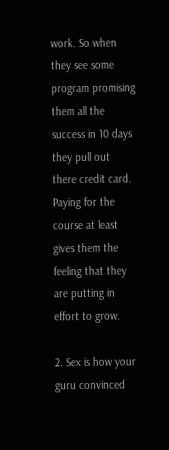work. So when they see some program promising them all the success in 10 days they pull out there credit card. Paying for the course at least gives them the feeling that they are putting in effort to grow.

2. Sex is how your guru convinced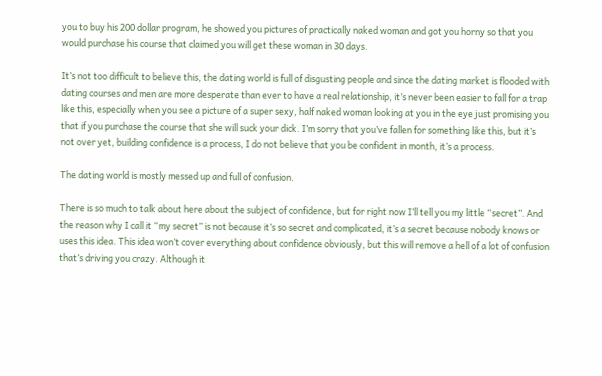you to buy his 200 dollar program, he showed you pictures of practically naked woman and got you horny so that you would purchase his course that claimed you will get these woman in 30 days.

It’s not too difficult to believe this, the dating world is full of disgusting people and since the dating market is flooded with dating courses and men are more desperate than ever to have a real relationship, it’s never been easier to fall for a trap like this, especially when you see a picture of a super sexy, half naked woman looking at you in the eye just promising you that if you purchase the course that she will suck your dick. I’m sorry that you’ve fallen for something like this, but it’s not over yet, building confidence is a process, I do not believe that you be confident in month, it’s a process.

The dating world is mostly messed up and full of confusion.

There is so much to talk about here about the subject of confidence, but for right now I’ll tell you my little “secret”. And the reason why I call it “my secret” is not because it’s so secret and complicated, it’s a secret because nobody knows or uses this idea. This idea won’t cover everything about confidence obviously, but this will remove a hell of a lot of confusion that’s driving you crazy. Although it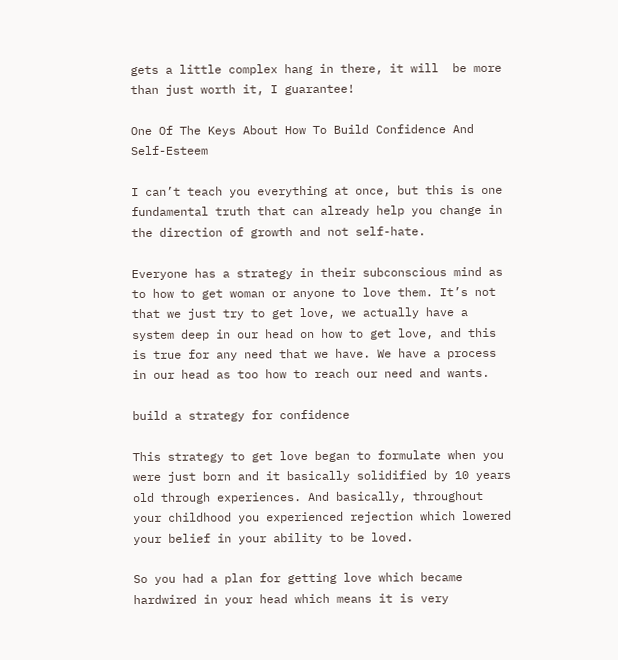gets a little complex hang in there, it will  be more than just worth it, I guarantee!

One Of The Keys About How To Build Confidence And Self-Esteem

I can’t teach you everything at once, but this is one fundamental truth that can already help you change in the direction of growth and not self-hate.

Everyone has a strategy in their subconscious mind as to how to get woman or anyone to love them. It’s not that we just try to get love, we actually have a system deep in our head on how to get love, and this is true for any need that we have. We have a process in our head as too how to reach our need and wants.

build a strategy for confidence

This strategy to get love began to formulate when you were just born and it basically solidified by 10 years old through experiences. And basically, throughout your childhood you experienced rejection which lowered your belief in your ability to be loved.

So you had a plan for getting love which became hardwired in your head which means it is very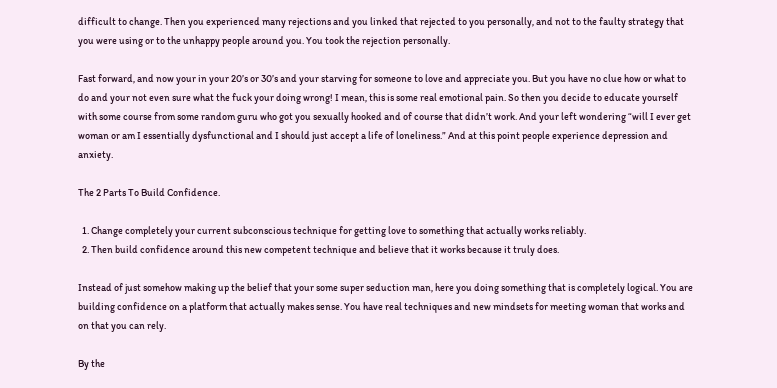difficult to change. Then you experienced many rejections and you linked that rejected to you personally, and not to the faulty strategy that you were using or to the unhappy people around you. You took the rejection personally.

Fast forward, and now your in your 20’s or 30’s and your starving for someone to love and appreciate you. But you have no clue how or what to do and your not even sure what the fuck your doing wrong! I mean, this is some real emotional pain. So then you decide to educate yourself with some course from some random guru who got you sexually hooked and of course that didn’t work. And your left wondering “will I ever get woman or am I essentially dysfunctional and I should just accept a life of loneliness.” And at this point people experience depression and anxiety.

The 2 Parts To Build Confidence.

  1. Change completely your current subconscious technique for getting love to something that actually works reliably.
  2. Then build confidence around this new competent technique and believe that it works because it truly does.

Instead of just somehow making up the belief that your some super seduction man, here you doing something that is completely logical. You are building confidence on a platform that actually makes sense. You have real techniques and new mindsets for meeting woman that works and on that you can rely.

By the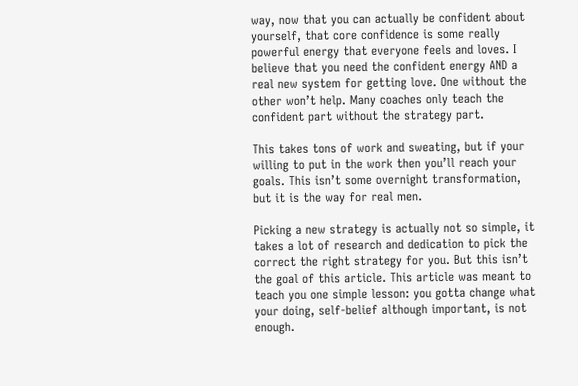way, now that you can actually be confident about yourself, that core confidence is some really powerful energy that everyone feels and loves. I believe that you need the confident energy AND a real new system for getting love. One without the other won’t help. Many coaches only teach the confident part without the strategy part.

This takes tons of work and sweating, but if your willing to put in the work then you’ll reach your goals. This isn’t some overnight transformation, but it is the way for real men.

Picking a new strategy is actually not so simple, it takes a lot of research and dedication to pick the correct the right strategy for you. But this isn’t the goal of this article. This article was meant to teach you one simple lesson: you gotta change what your doing, self-belief although important, is not enough.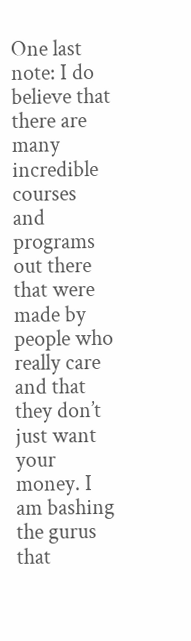One last note: I do believe that there are many incredible courses and programs out there that were made by people who really care and that they don’t just want your money. I am bashing the gurus that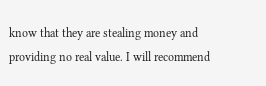know that they are stealing money and providing no real value. I will recommend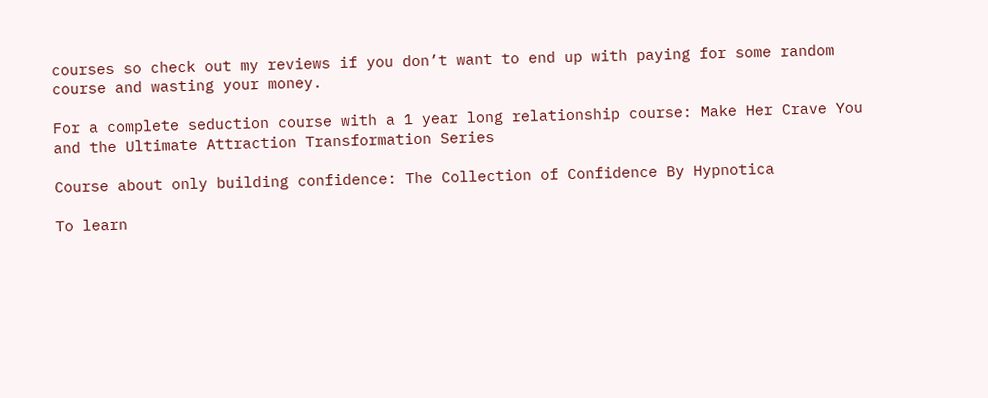courses so check out my reviews if you don’t want to end up with paying for some random course and wasting your money.

For a complete seduction course with a 1 year long relationship course: Make Her Crave You and the Ultimate Attraction Transformation Series

Course about only building confidence: The Collection of Confidence By Hypnotica

To learn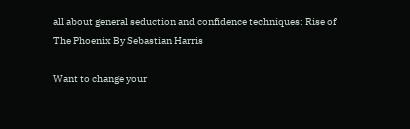all about general seduction and confidence techniques: Rise of The Phoenix By Sebastian Harris

Want to change your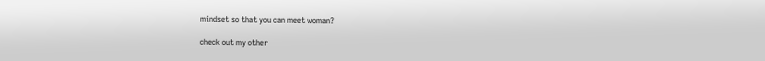mindset so that you can meet woman?

check out my other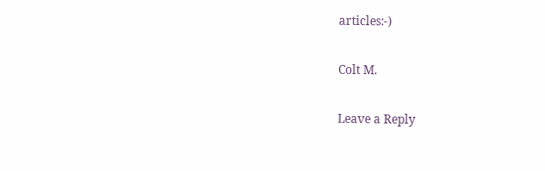articles:-)

Colt M.

Leave a Reply